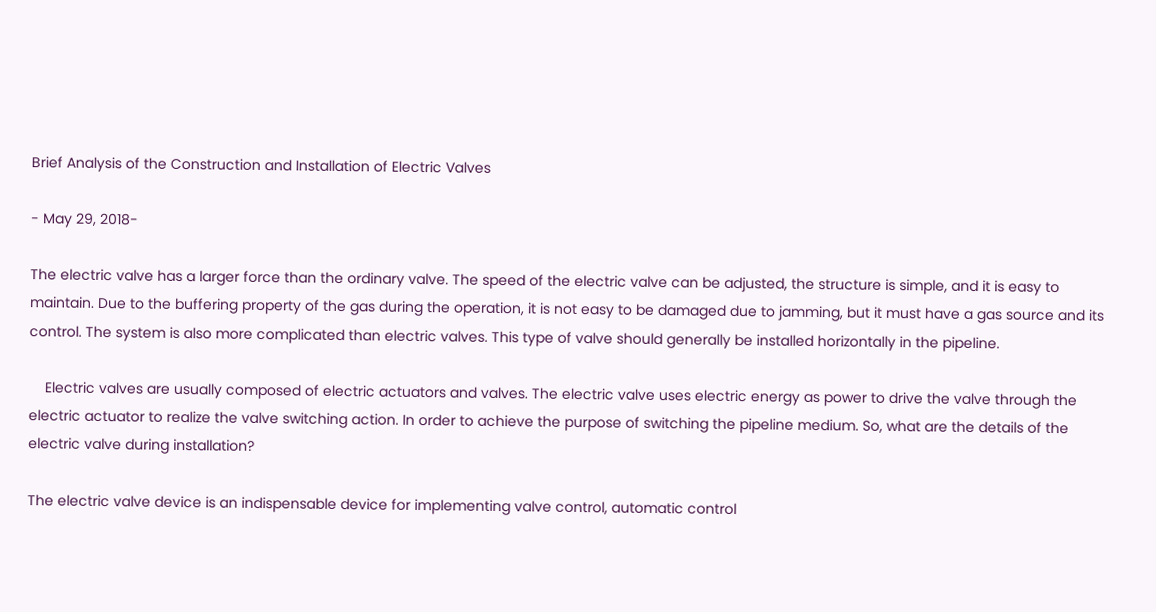Brief Analysis of the Construction and Installation of Electric Valves

- May 29, 2018-

The electric valve has a larger force than the ordinary valve. The speed of the electric valve can be adjusted, the structure is simple, and it is easy to maintain. Due to the buffering property of the gas during the operation, it is not easy to be damaged due to jamming, but it must have a gas source and its control. The system is also more complicated than electric valves. This type of valve should generally be installed horizontally in the pipeline.

    Electric valves are usually composed of electric actuators and valves. The electric valve uses electric energy as power to drive the valve through the electric actuator to realize the valve switching action. In order to achieve the purpose of switching the pipeline medium. So, what are the details of the electric valve during installation?

The electric valve device is an indispensable device for implementing valve control, automatic control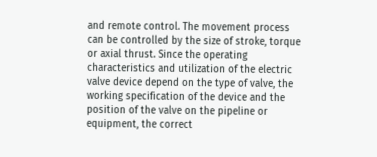and remote control. The movement process can be controlled by the size of stroke, torque or axial thrust. Since the operating characteristics and utilization of the electric valve device depend on the type of valve, the working specification of the device and the position of the valve on the pipeline or equipment, the correct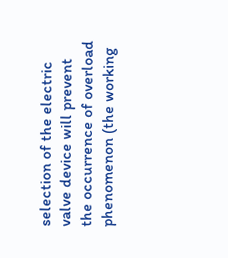selection of the electric valve device will prevent the occurrence of overload phenomenon (the working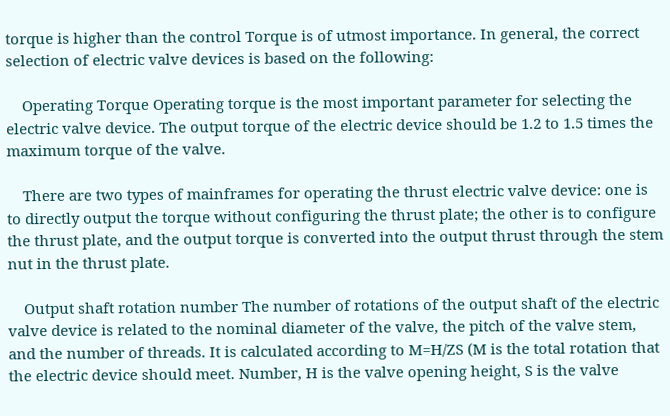torque is higher than the control Torque is of utmost importance. In general, the correct selection of electric valve devices is based on the following:

    Operating Torque Operating torque is the most important parameter for selecting the electric valve device. The output torque of the electric device should be 1.2 to 1.5 times the maximum torque of the valve.

    There are two types of mainframes for operating the thrust electric valve device: one is to directly output the torque without configuring the thrust plate; the other is to configure the thrust plate, and the output torque is converted into the output thrust through the stem nut in the thrust plate.

    Output shaft rotation number The number of rotations of the output shaft of the electric valve device is related to the nominal diameter of the valve, the pitch of the valve stem, and the number of threads. It is calculated according to M=H/ZS (M is the total rotation that the electric device should meet. Number, H is the valve opening height, S is the valve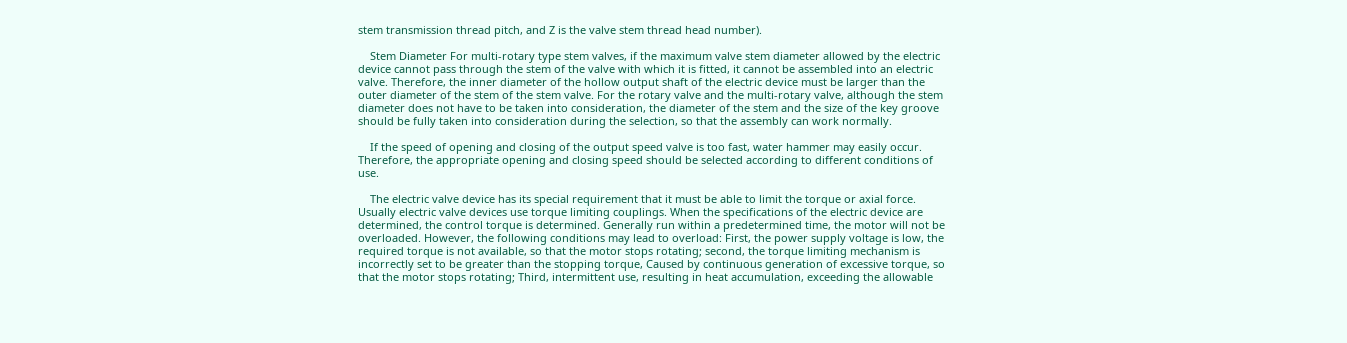stem transmission thread pitch, and Z is the valve stem thread head number).

    Stem Diameter For multi-rotary type stem valves, if the maximum valve stem diameter allowed by the electric device cannot pass through the stem of the valve with which it is fitted, it cannot be assembled into an electric valve. Therefore, the inner diameter of the hollow output shaft of the electric device must be larger than the outer diameter of the stem of the stem valve. For the rotary valve and the multi-rotary valve, although the stem diameter does not have to be taken into consideration, the diameter of the stem and the size of the key groove should be fully taken into consideration during the selection, so that the assembly can work normally.

    If the speed of opening and closing of the output speed valve is too fast, water hammer may easily occur. Therefore, the appropriate opening and closing speed should be selected according to different conditions of use.

    The electric valve device has its special requirement that it must be able to limit the torque or axial force. Usually electric valve devices use torque limiting couplings. When the specifications of the electric device are determined, the control torque is determined. Generally run within a predetermined time, the motor will not be overloaded. However, the following conditions may lead to overload: First, the power supply voltage is low, the required torque is not available, so that the motor stops rotating; second, the torque limiting mechanism is incorrectly set to be greater than the stopping torque, Caused by continuous generation of excessive torque, so that the motor stops rotating; Third, intermittent use, resulting in heat accumulation, exceeding the allowable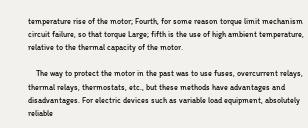temperature rise of the motor; Fourth, for some reason torque limit mechanism circuit failure, so that torque Large; fifth is the use of high ambient temperature, relative to the thermal capacity of the motor.

    The way to protect the motor in the past was to use fuses, overcurrent relays, thermal relays, thermostats, etc., but these methods have advantages and disadvantages. For electric devices such as variable load equipment, absolutely reliable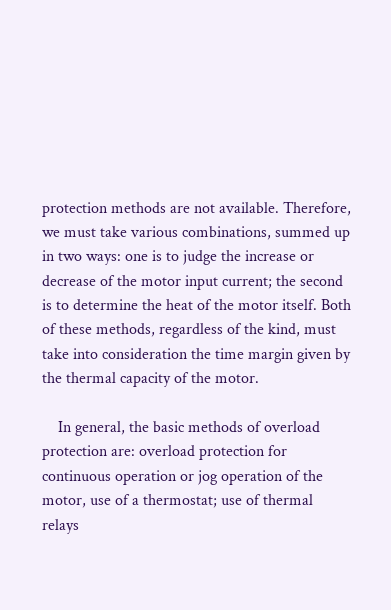protection methods are not available. Therefore, we must take various combinations, summed up in two ways: one is to judge the increase or decrease of the motor input current; the second is to determine the heat of the motor itself. Both of these methods, regardless of the kind, must take into consideration the time margin given by the thermal capacity of the motor.

    In general, the basic methods of overload protection are: overload protection for continuous operation or jog operation of the motor, use of a thermostat; use of thermal relays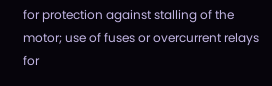for protection against stalling of the motor; use of fuses or overcurrent relays for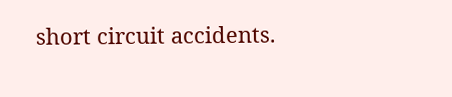short circuit accidents.